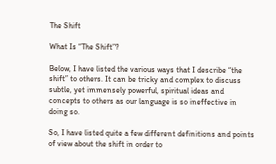The Shift

What Is “The Shift”?

Below, I have listed the various ways that I describe “the shift” to others. It can be tricky and complex to discuss subtle, yet immensely powerful, spiritual ideas and concepts to others as our language is so ineffective in doing so.

So, I have listed quite a few different definitions and points of view about the shift in order to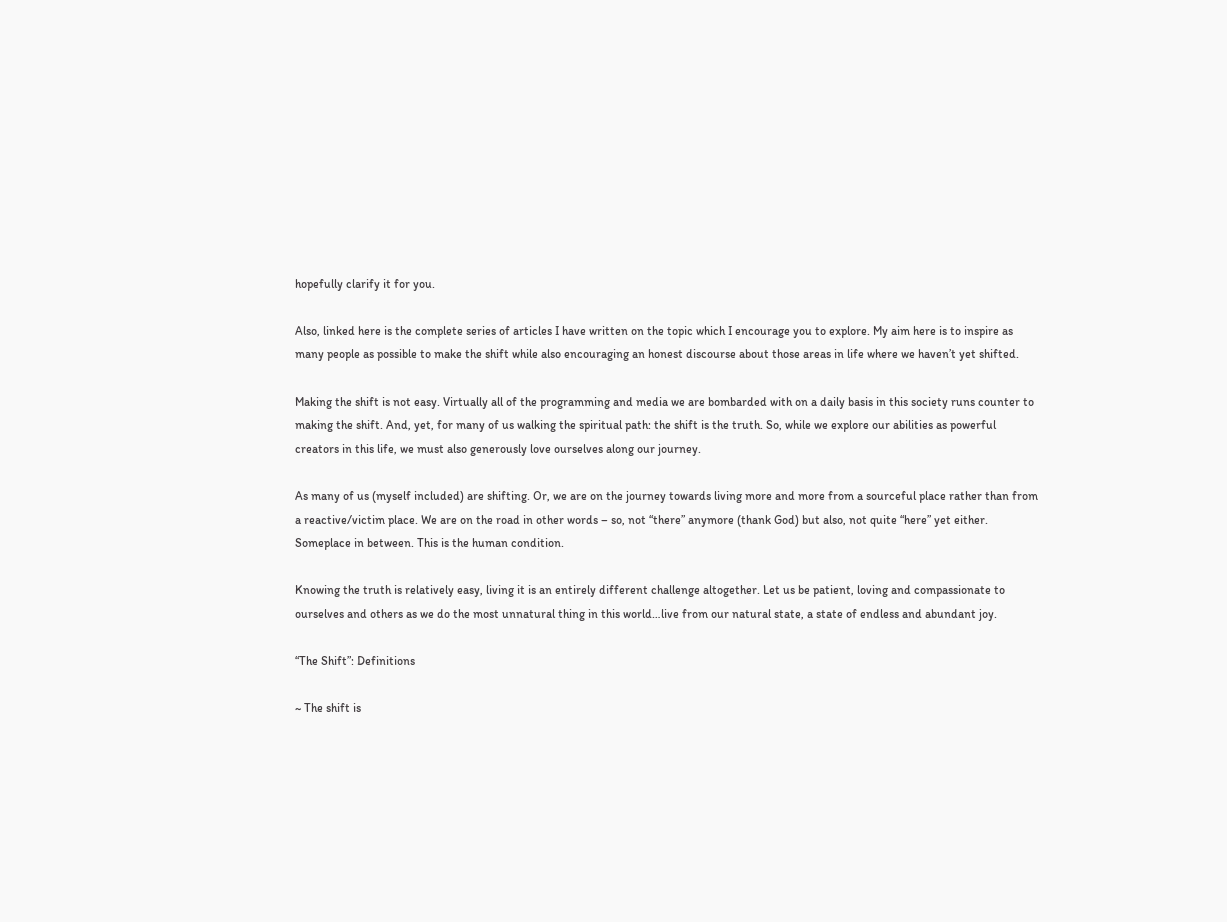hopefully clarify it for you.

Also, linked here is the complete series of articles I have written on the topic which I encourage you to explore. My aim here is to inspire as many people as possible to make the shift while also encouraging an honest discourse about those areas in life where we haven’t yet shifted.

Making the shift is not easy. Virtually all of the programming and media we are bombarded with on a daily basis in this society runs counter to making the shift. And, yet, for many of us walking the spiritual path: the shift is the truth. So, while we explore our abilities as powerful creators in this life, we must also generously love ourselves along our journey.

As many of us (myself included) are shifting. Or, we are on the journey towards living more and more from a sourceful place rather than from a reactive/victim place. We are on the road in other words – so, not “there” anymore (thank God) but also, not quite “here” yet either. Someplace in between. This is the human condition.

Knowing the truth is relatively easy, living it is an entirely different challenge altogether. Let us be patient, loving and compassionate to ourselves and others as we do the most unnatural thing in this world…live from our natural state, a state of endless and abundant joy.

“The Shift”: Definitions

~ The shift is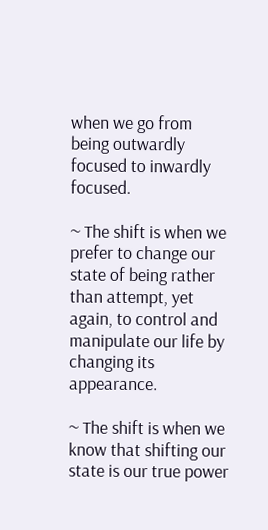when we go from being outwardly focused to inwardly focused.

~ The shift is when we prefer to change our state of being rather than attempt, yet again, to control and manipulate our life by changing its appearance.

~ The shift is when we know that shifting our state is our true power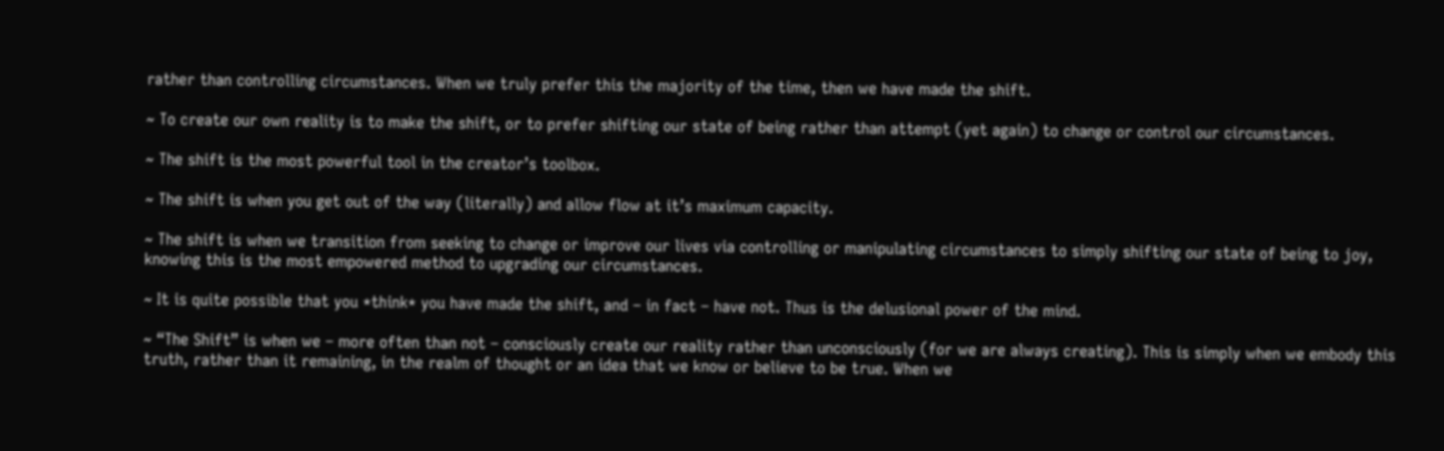rather than controlling circumstances. When we truly prefer this the majority of the time, then we have made the shift.

~ To create our own reality is to make the shift, or to prefer shifting our state of being rather than attempt (yet again) to change or control our circumstances.

~ The shift is the most powerful tool in the creator’s toolbox.

~ The shift is when you get out of the way (literally) and allow flow at it’s maximum capacity.

~ The shift is when we transition from seeking to change or improve our lives via controlling or manipulating circumstances to simply shifting our state of being to joy, knowing this is the most empowered method to upgrading our circumstances.

~ It is quite possible that you *think* you have made the shift, and – in fact – have not. Thus is the delusional power of the mind.

~ “The Shift” is when we – more often than not – consciously create our reality rather than unconsciously (for we are always creating). This is simply when we embody this truth, rather than it remaining, in the realm of thought or an idea that we know or believe to be true. When we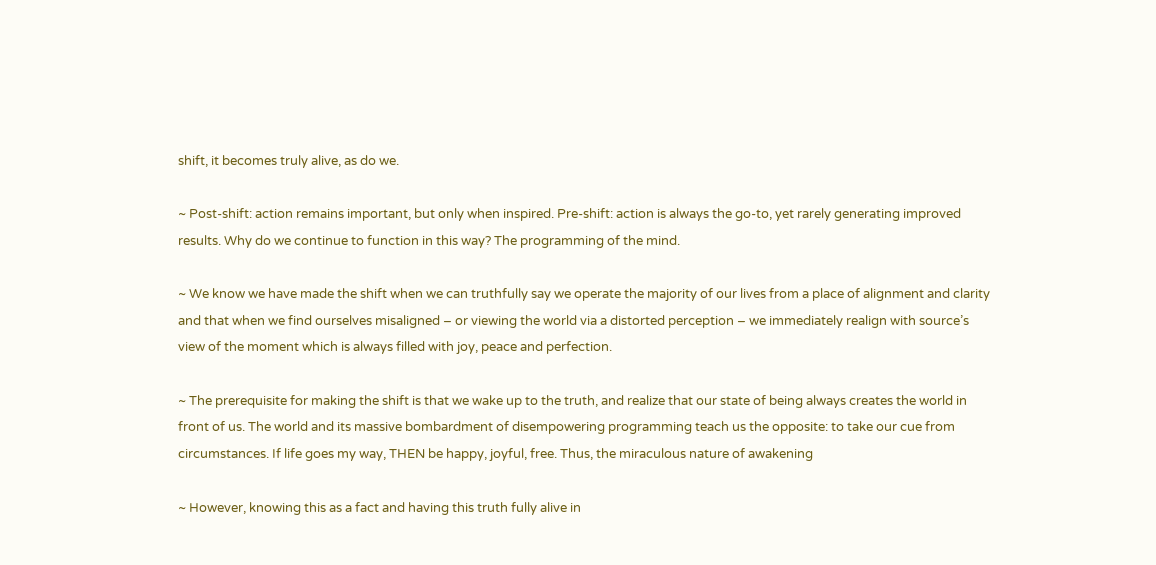shift, it becomes truly alive, as do we.

~ Post-shift: action remains important, but only when inspired. Pre-shift: action is always the go-to, yet rarely generating improved results. Why do we continue to function in this way? The programming of the mind.

~ We know we have made the shift when we can truthfully say we operate the majority of our lives from a place of alignment and clarity and that when we find ourselves misaligned – or viewing the world via a distorted perception – we immediately realign with source’s view of the moment which is always filled with joy, peace and perfection.

~ The prerequisite for making the shift is that we wake up to the truth, and realize that our state of being always creates the world in front of us. The world and its massive bombardment of disempowering programming teach us the opposite: to take our cue from circumstances. If life goes my way, THEN be happy, joyful, free. Thus, the miraculous nature of awakening

~ However, knowing this as a fact and having this truth fully alive in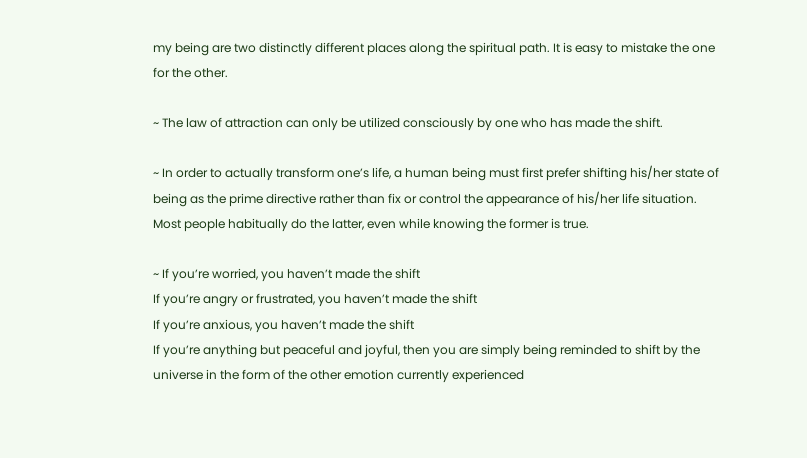my being are two distinctly different places along the spiritual path. It is easy to mistake the one for the other.

~ The law of attraction can only be utilized consciously by one who has made the shift.

~ In order to actually transform one’s life, a human being must first prefer shifting his/her state of being as the prime directive rather than fix or control the appearance of his/her life situation. Most people habitually do the latter, even while knowing the former is true.

~ If you’re worried, you haven’t made the shift
If you’re angry or frustrated, you haven’t made the shift
If you’re anxious, you haven’t made the shift
If you’re anything but peaceful and joyful, then you are simply being reminded to shift by the universe in the form of the other emotion currently experienced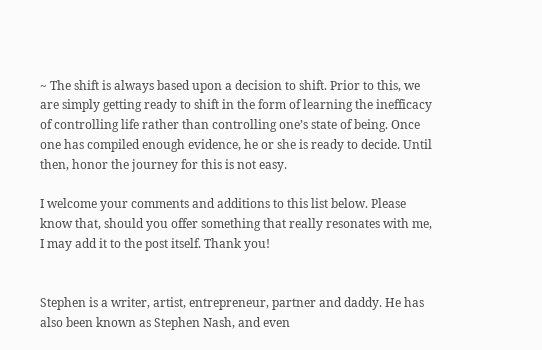~ The shift is always based upon a decision to shift. Prior to this, we are simply getting ready to shift in the form of learning the inefficacy of controlling life rather than controlling one’s state of being. Once one has compiled enough evidence, he or she is ready to decide. Until then, honor the journey for this is not easy.

I welcome your comments and additions to this list below. Please know that, should you offer something that really resonates with me, I may add it to the post itself. Thank you!


Stephen is a writer, artist, entrepreneur, partner and daddy. He has also been known as Stephen Nash, and even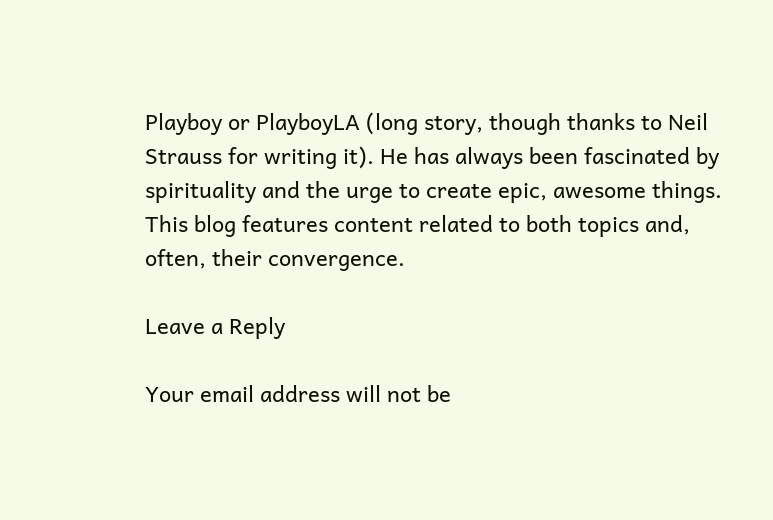Playboy or PlayboyLA (long story, though thanks to Neil Strauss for writing it). He has always been fascinated by spirituality and the urge to create epic, awesome things. This blog features content related to both topics and, often, their convergence.

Leave a Reply

Your email address will not be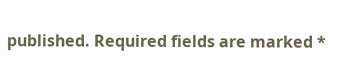published. Required fields are marked *